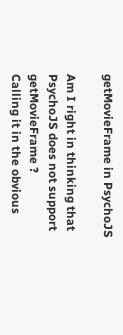getMovieFrame in PsychoJS

Am I right in thinking that PsychoJS does not support getMovieFrame ?
Calling it in the obvious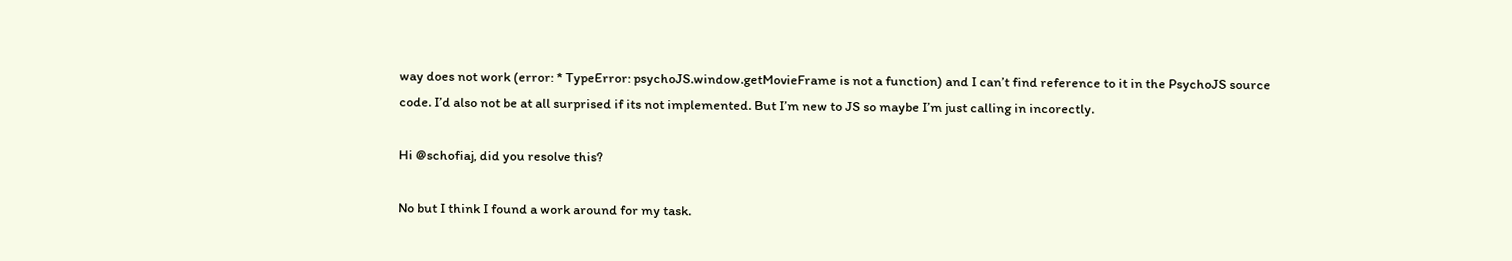way does not work (error: * TypeError: psychoJS.window.getMovieFrame is not a function) and I can’t find reference to it in the PsychoJS source code. I’d also not be at all surprised if its not implemented. But I’m new to JS so maybe I’m just calling in incorectly.

Hi @schofiaj, did you resolve this?

No but I think I found a work around for my task.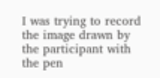I was trying to record the image drawn by the participant with the pen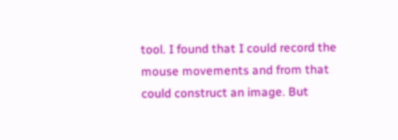tool. I found that I could record the mouse movements and from that could construct an image. But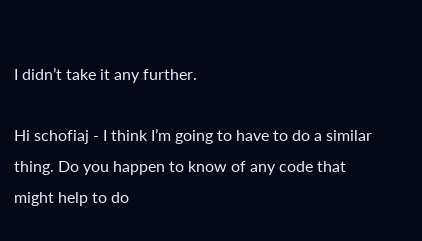I didn’t take it any further.

Hi schofiaj - I think I’m going to have to do a similar thing. Do you happen to know of any code that might help to do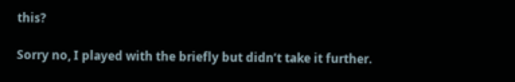this?

Sorry no, I played with the briefly but didn’t take it further.